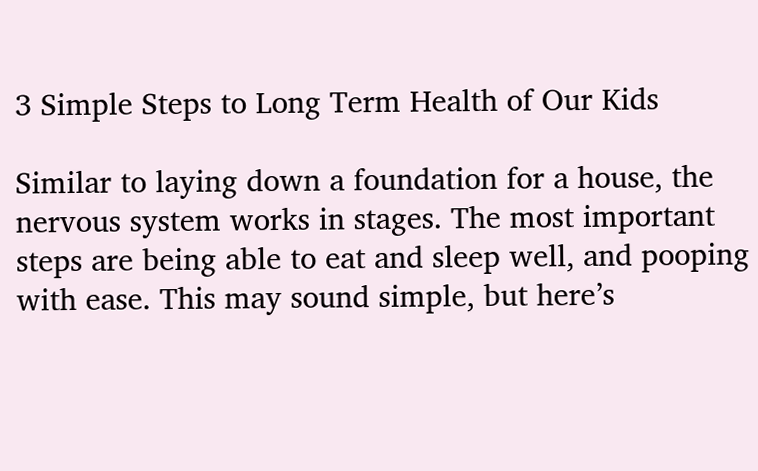3 Simple Steps to Long Term Health of Our Kids

Similar to laying down a foundation for a house, the nervous system works in stages. The most important steps are being able to eat and sleep well, and pooping with ease. This may sound simple, but here’s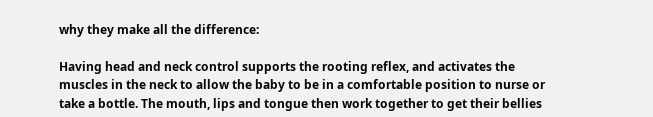why they make all the difference:

Having head and neck control supports the rooting reflex, and activates the muscles in the neck to allow the baby to be in a comfortable position to nurse or take a bottle. The mouth, lips and tongue then work together to get their bellies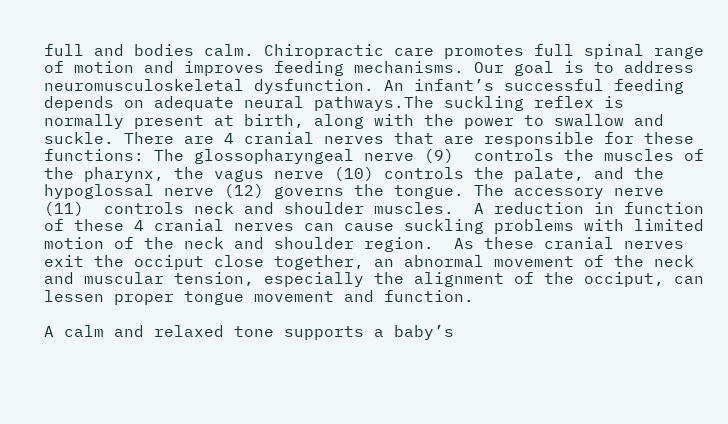full and bodies calm. Chiropractic care promotes full spinal range of motion and improves feeding mechanisms. Our goal is to address neuromusculoskeletal dysfunction. An infant’s successful feeding depends on adequate neural pathways.The suckling reflex is normally present at birth, along with the power to swallow and suckle. There are 4 cranial nerves that are responsible for these functions: The glossopharyngeal nerve (9)  controls the muscles of the pharynx, the vagus nerve (10) controls the palate, and the hypoglossal nerve (12) governs the tongue. The accessory nerve (11)  controls neck and shoulder muscles.  A reduction in function of these 4 cranial nerves can cause suckling problems with limited motion of the neck and shoulder region.  As these cranial nerves exit the occiput close together, an abnormal movement of the neck and muscular tension, especially the alignment of the occiput, can lessen proper tongue movement and function.

A calm and relaxed tone supports a baby’s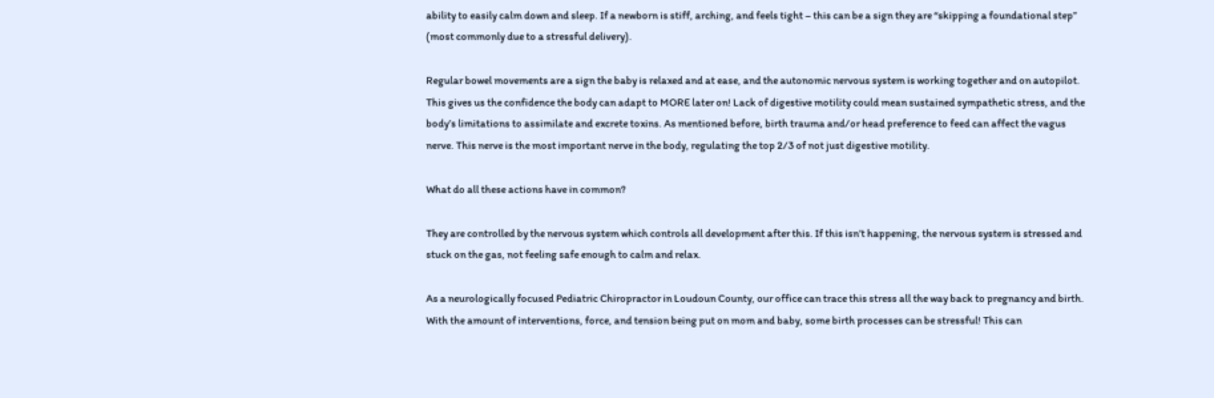ability to easily calm down and sleep. If a newborn is stiff, arching, and feels tight – this can be a sign they are “skipping a foundational step” (most commonly due to a stressful delivery).

Regular bowel movements are a sign the baby is relaxed and at ease, and the autonomic nervous system is working together and on autopilot. This gives us the confidence the body can adapt to MORE later on! Lack of digestive motility could mean sustained sympathetic stress, and the body’s limitations to assimilate and excrete toxins. As mentioned before, birth trauma and/or head preference to feed can affect the vagus nerve. This nerve is the most important nerve in the body, regulating the top 2/3 of not just digestive motility.

What do all these actions have in common?

They are controlled by the nervous system which controls all development after this. If this isn’t happening, the nervous system is stressed and stuck on the gas, not feeling safe enough to calm and relax.

As a neurologically focused Pediatric Chiropractor in Loudoun County, our office can trace this stress all the way back to pregnancy and birth. With the amount of interventions, force, and tension being put on mom and baby, some birth processes can be stressful! This can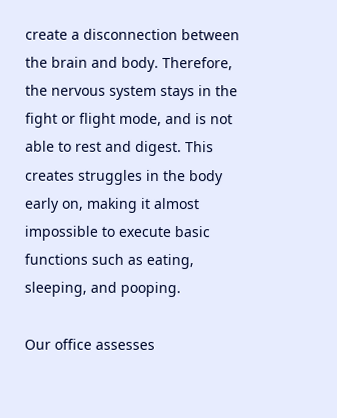create a disconnection between the brain and body. Therefore, the nervous system stays in the fight or flight mode, and is not able to rest and digest. This creates struggles in the body early on, making it almost impossible to execute basic functions such as eating, sleeping, and pooping.

Our office assesses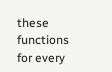these functions for every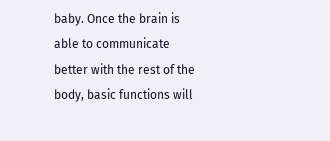baby. Once the brain is able to communicate better with the rest of the body, basic functions will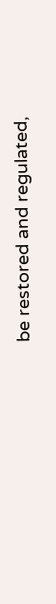be restored and regulated,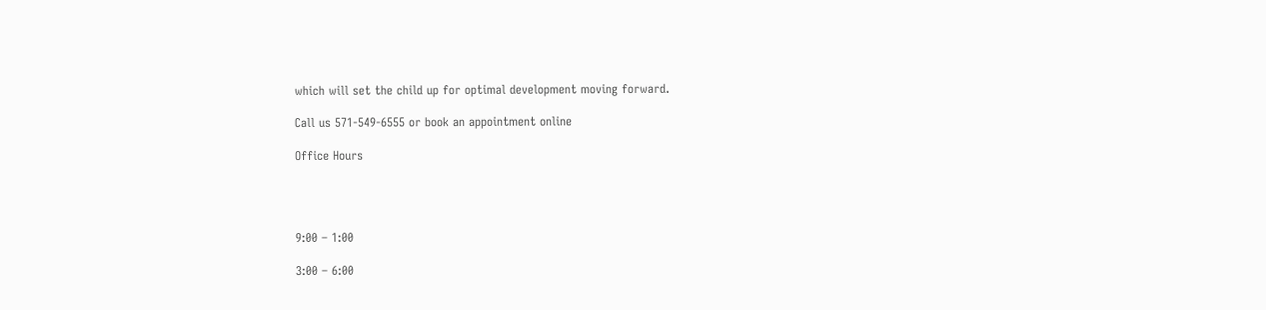which will set the child up for optimal development moving forward.

Call us 571-549-6555 or book an appointment online

Office Hours




9:00 – 1:00

3:00 – 6:00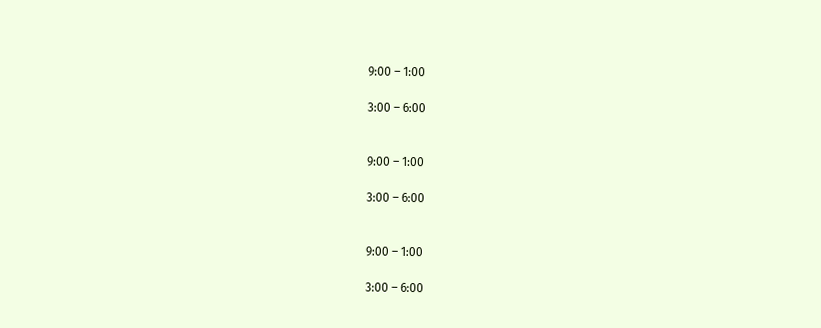9:00 – 1:00

3:00 – 6:00


9:00 – 1:00

3:00 – 6:00


9:00 – 1:00

3:00 – 6:00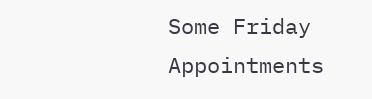Some Friday Appointments